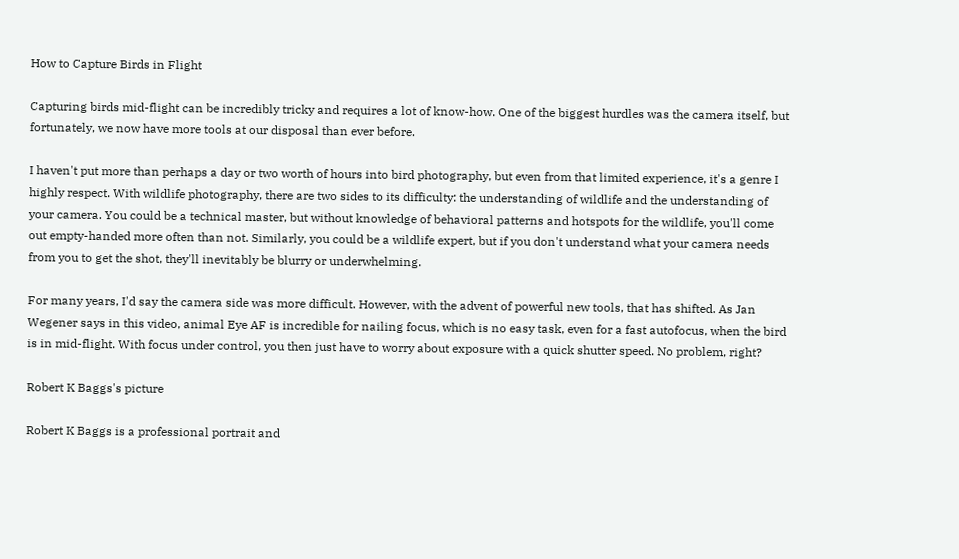How to Capture Birds in Flight

Capturing birds mid-flight can be incredibly tricky and requires a lot of know-how. One of the biggest hurdles was the camera itself, but fortunately, we now have more tools at our disposal than ever before.

I haven't put more than perhaps a day or two worth of hours into bird photography, but even from that limited experience, it's a genre I highly respect. With wildlife photography, there are two sides to its difficulty: the understanding of wildlife and the understanding of your camera. You could be a technical master, but without knowledge of behavioral patterns and hotspots for the wildlife, you'll come out empty-handed more often than not. Similarly, you could be a wildlife expert, but if you don't understand what your camera needs from you to get the shot, they'll inevitably be blurry or underwhelming.

For many years, I'd say the camera side was more difficult. However, with the advent of powerful new tools, that has shifted. As Jan Wegener says in this video, animal Eye AF is incredible for nailing focus, which is no easy task, even for a fast autofocus, when the bird is in mid-flight. With focus under control, you then just have to worry about exposure with a quick shutter speed. No problem, right?

Robert K Baggs's picture

Robert K Baggs is a professional portrait and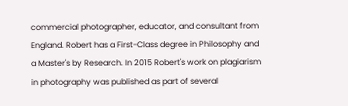commercial photographer, educator, and consultant from England. Robert has a First-Class degree in Philosophy and a Master's by Research. In 2015 Robert's work on plagiarism in photography was published as part of several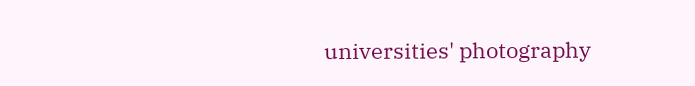universities' photography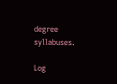degree syllabuses.

Log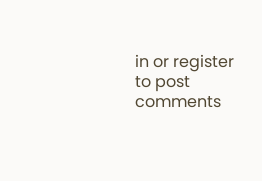in or register to post comments